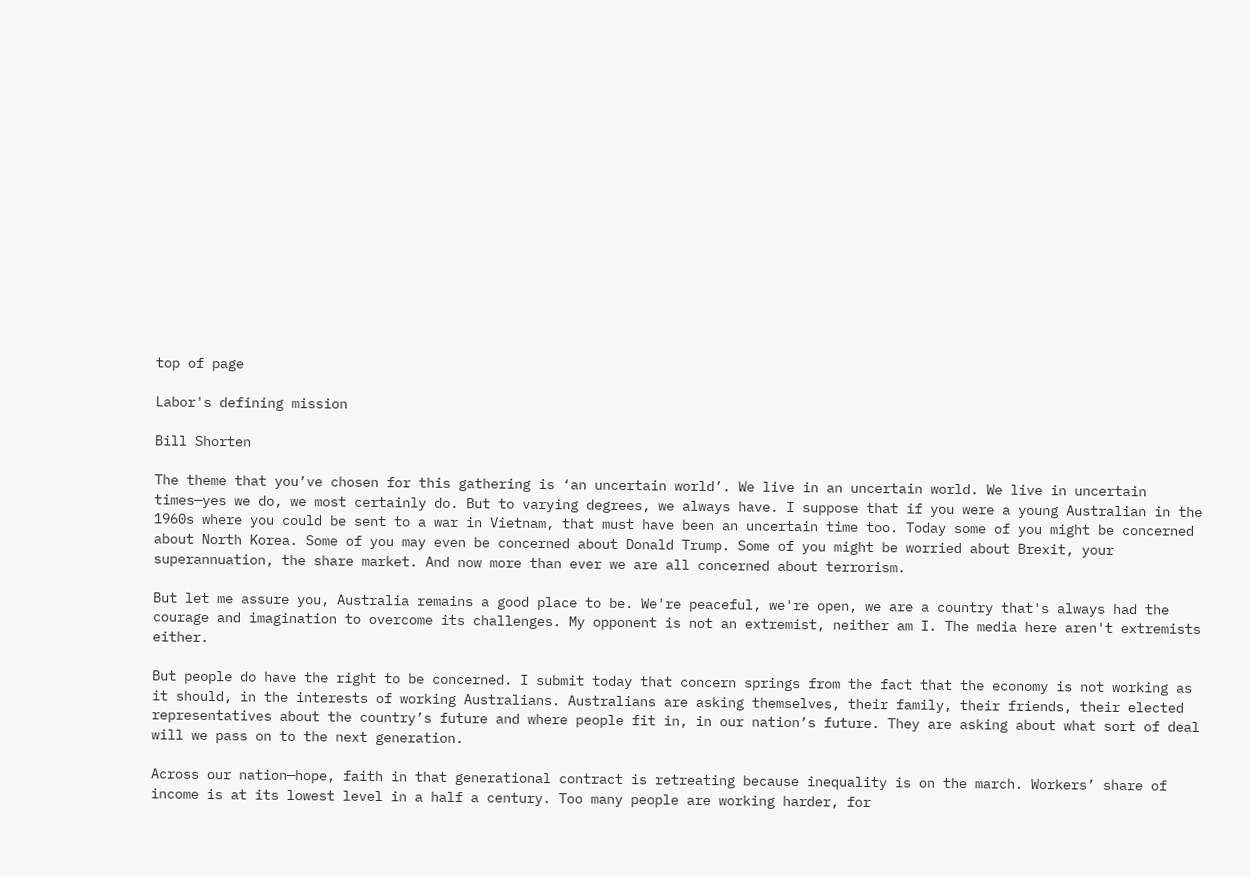top of page

Labor's defining mission

Bill Shorten

The theme that you’ve chosen for this gathering is ‘an uncertain world’. We live in an uncertain world. We live in uncertain times—yes we do, we most certainly do. But to varying degrees, we always have. I suppose that if you were a young Australian in the 1960s where you could be sent to a war in Vietnam, that must have been an uncertain time too. Today some of you might be concerned about North Korea. Some of you may even be concerned about Donald Trump. Some of you might be worried about Brexit, your superannuation, the share market. And now more than ever we are all concerned about terrorism.

But let me assure you, Australia remains a good place to be. We're peaceful, we're open, we are a country that's always had the courage and imagination to overcome its challenges. My opponent is not an extremist, neither am I. The media here aren't extremists either.

But people do have the right to be concerned. I submit today that concern springs from the fact that the economy is not working as it should, in the interests of working Australians. Australians are asking themselves, their family, their friends, their elected representatives about the country’s future and where people fit in, in our nation’s future. They are asking about what sort of deal will we pass on to the next generation.

Across our nation—hope, faith in that generational contract is retreating because inequality is on the march. Workers’ share of income is at its lowest level in a half a century. Too many people are working harder, for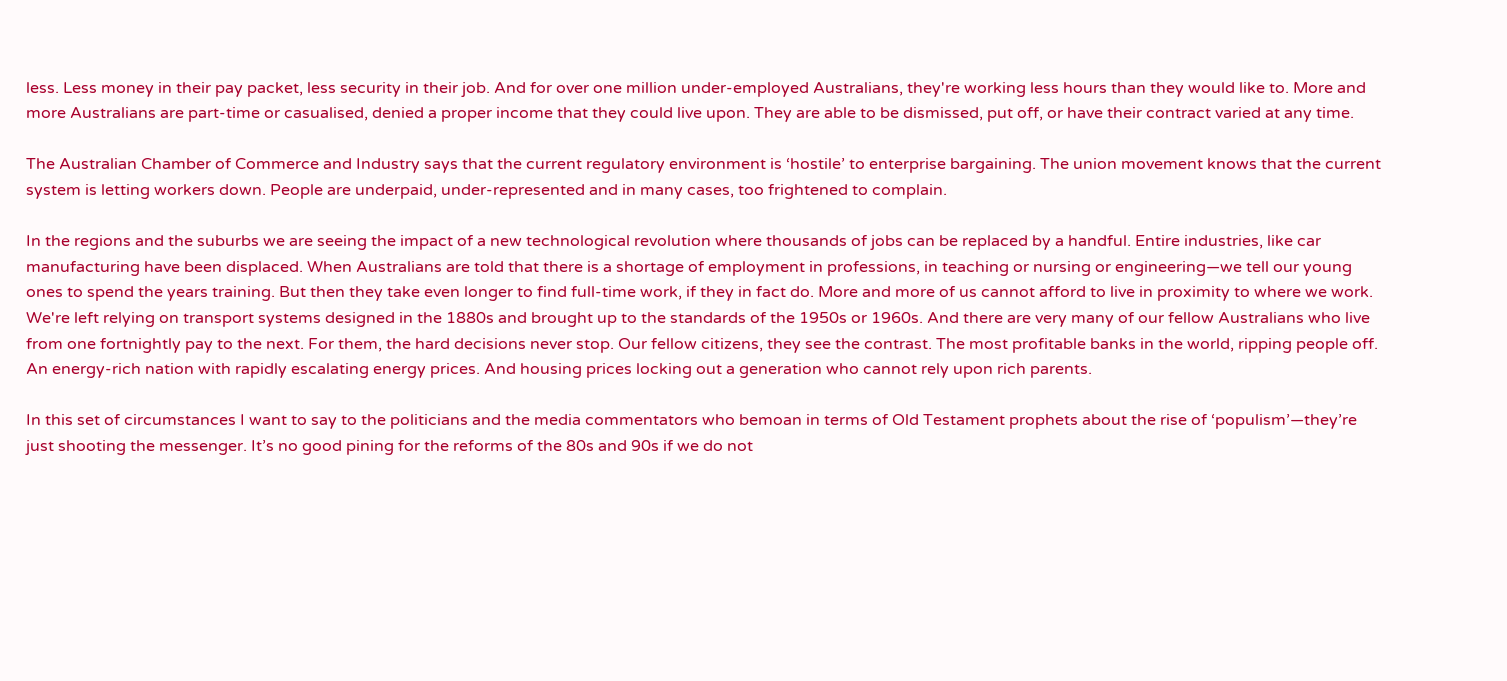less. Less money in their pay packet, less security in their job. And for over one million under-employed Australians, they're working less hours than they would like to. More and more Australians are part-time or casualised, denied a proper income that they could live upon. They are able to be dismissed, put off, or have their contract varied at any time.

The Australian Chamber of Commerce and Industry says that the current regulatory environment is ‘hostile’ to enterprise bargaining. The union movement knows that the current system is letting workers down. People are underpaid, under-represented and in many cases, too frightened to complain.

In the regions and the suburbs we are seeing the impact of a new technological revolution where thousands of jobs can be replaced by a handful. Entire industries, like car manufacturing have been displaced. When Australians are told that there is a shortage of employment in professions, in teaching or nursing or engineering—we tell our young ones to spend the years training. But then they take even longer to find full-time work, if they in fact do. More and more of us cannot afford to live in proximity to where we work.  We're left relying on transport systems designed in the 1880s and brought up to the standards of the 1950s or 1960s. And there are very many of our fellow Australians who live from one fortnightly pay to the next. For them, the hard decisions never stop. Our fellow citizens, they see the contrast. The most profitable banks in the world, ripping people off. An energy-rich nation with rapidly escalating energy prices. And housing prices locking out a generation who cannot rely upon rich parents.

In this set of circumstances I want to say to the politicians and the media commentators who bemoan in terms of Old Testament prophets about the rise of ‘populism’—they’re just shooting the messenger. It’s no good pining for the reforms of the 80s and 90s if we do not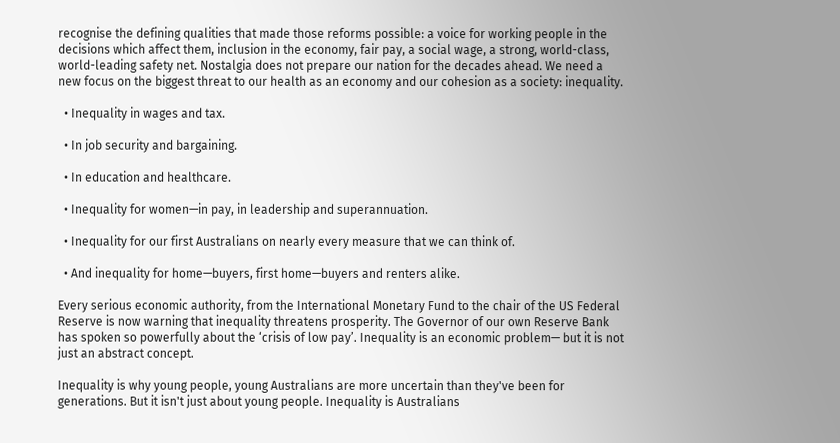recognise the defining qualities that made those reforms possible: a voice for working people in the decisions which affect them, inclusion in the economy, fair pay, a social wage, a strong, world-class, world-leading safety net. Nostalgia does not prepare our nation for the decades ahead. We need a new focus on the biggest threat to our health as an economy and our cohesion as a society: inequality.

  • Inequality in wages and tax.

  • In job security and bargaining.

  • In education and healthcare.

  • Inequality for women—in pay, in leadership and superannuation.

  • Inequality for our first Australians on nearly every measure that we can think of.

  • And inequality for home—buyers, first home—buyers and renters alike.

Every serious economic authority, from the International Monetary Fund to the chair of the US Federal Reserve is now warning that inequality threatens prosperity. The Governor of our own Reserve Bank has spoken so powerfully about the ‘crisis of low pay’. Inequality is an economic problem— but it is not just an abstract concept.

Inequality is why young people, young Australians are more uncertain than they've been for generations. But it isn't just about young people. Inequality is Australians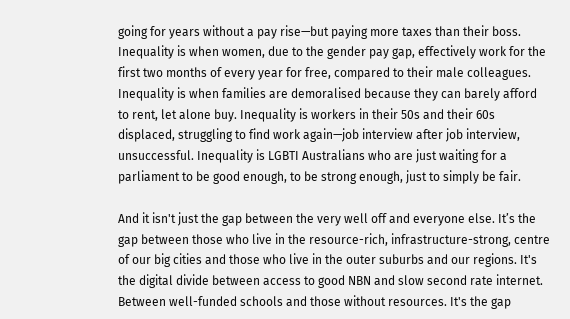going for years without a pay rise—but paying more taxes than their boss. Inequality is when women, due to the gender pay gap, effectively work for the first two months of every year for free, compared to their male colleagues. Inequality is when families are demoralised because they can barely afford to rent, let alone buy. Inequality is workers in their 50s and their 60s displaced, struggling to find work again—job interview after job interview, unsuccessful. Inequality is LGBTI Australians who are just waiting for a parliament to be good enough, to be strong enough, just to simply be fair.

And it isn't just the gap between the very well off and everyone else. It’s the gap between those who live in the resource-rich, infrastructure-strong, centre of our big cities and those who live in the outer suburbs and our regions. It's the digital divide between access to good NBN and slow second rate internet. Between well-funded schools and those without resources. It's the gap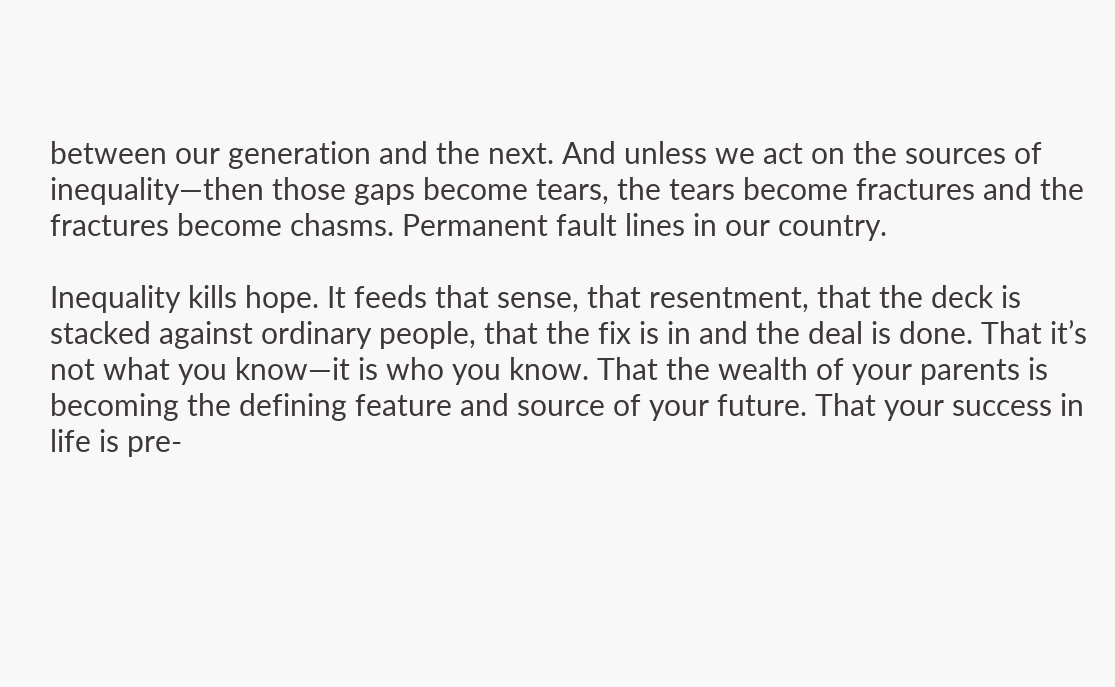between our generation and the next. And unless we act on the sources of inequality—then those gaps become tears, the tears become fractures and the fractures become chasms. Permanent fault lines in our country.

Inequality kills hope. It feeds that sense, that resentment, that the deck is stacked against ordinary people, that the fix is in and the deal is done. That it’s not what you know—it is who you know. That the wealth of your parents is becoming the defining feature and source of your future. That your success in life is pre-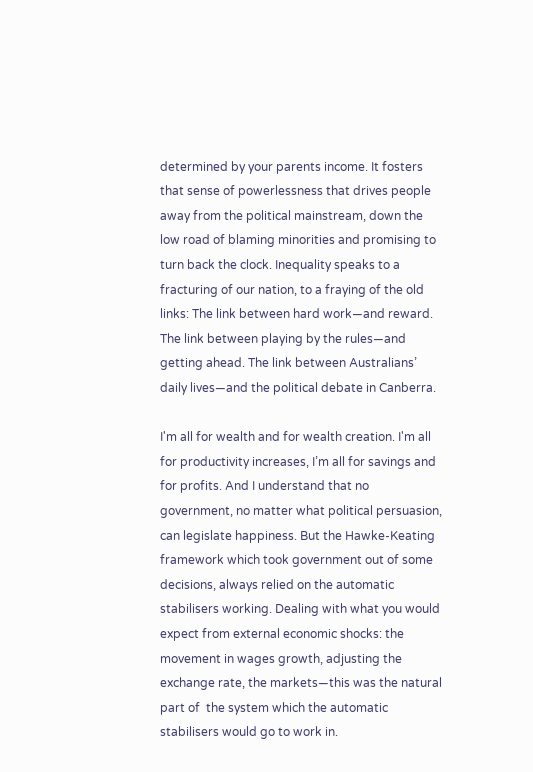determined by your parents income. It fosters that sense of powerlessness that drives people away from the political mainstream, down the low road of blaming minorities and promising to turn back the clock. Inequality speaks to a fracturing of our nation, to a fraying of the old links: The link between hard work—and reward. The link between playing by the rules—and getting ahead. The link between Australians’ daily lives—and the political debate in Canberra.

I'm all for wealth and for wealth creation. I'm all for productivity increases, I’m all for savings and for profits. And I understand that no government, no matter what political persuasion, can legislate happiness. But the Hawke-Keating framework which took government out of some decisions, always relied on the automatic stabilisers working. Dealing with what you would expect from external economic shocks: the movement in wages growth, adjusting the exchange rate, the markets—this was the natural part of  the system which the automatic stabilisers would go to work in.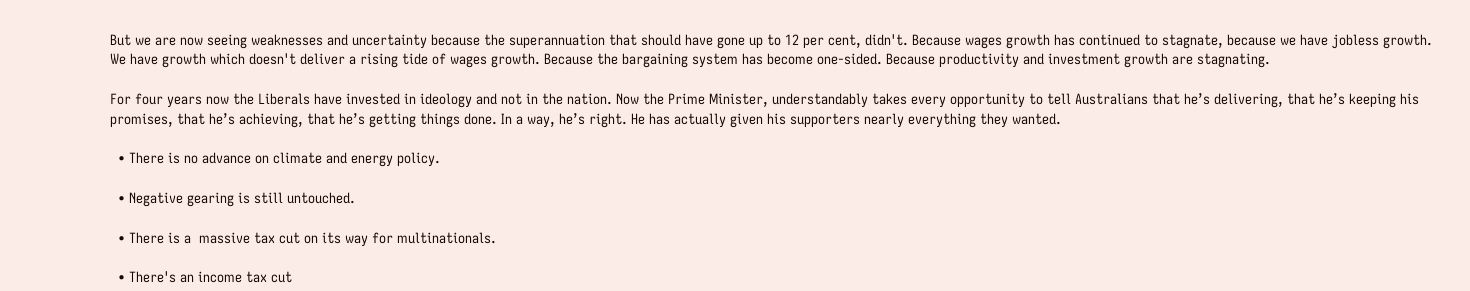But we are now seeing weaknesses and uncertainty because the superannuation that should have gone up to 12 per cent, didn't. Because wages growth has continued to stagnate, because we have jobless growth.  We have growth which doesn't deliver a rising tide of wages growth. Because the bargaining system has become one-sided. Because productivity and investment growth are stagnating.

For four years now the Liberals have invested in ideology and not in the nation. Now the Prime Minister, understandably takes every opportunity to tell Australians that he’s delivering, that he’s keeping his promises, that he’s achieving, that he’s getting things done. In a way, he’s right. He has actually given his supporters nearly everything they wanted.

  • There is no advance on climate and energy policy.

  • Negative gearing is still untouched.

  • There is a  massive tax cut on its way for multinationals.

  • There's an income tax cut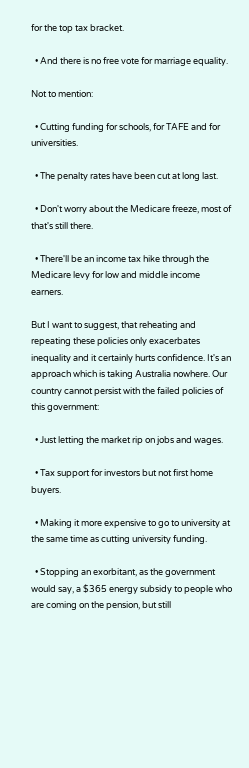for the top tax bracket.

  • And there is no free vote for marriage equality.

Not to mention:

  • Cutting funding for schools, for TAFE and for universities.

  • The penalty rates have been cut at long last.

  • Don't worry about the Medicare freeze, most of that's still there.

  • There'll be an income tax hike through the Medicare levy for low and middle income earners.

But I want to suggest, that reheating and repeating these policies only exacerbates inequality and it certainly hurts confidence. It's an approach which is taking Australia nowhere. Our country cannot persist with the failed policies of this government:

  • Just letting the market rip on jobs and wages.

  • Tax support for investors but not first home buyers.

  • Making it more expensive to go to university at the same time as cutting university funding.

  • Stopping an exorbitant, as the government would say, a $365 energy subsidy to people who are coming on the pension, but still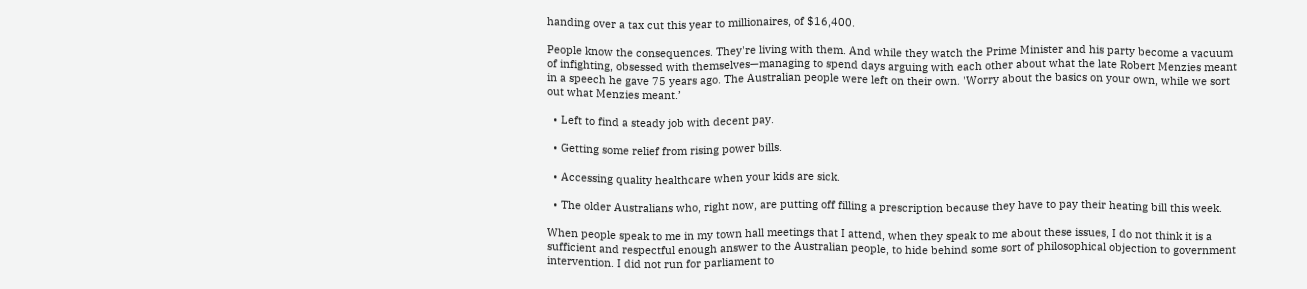handing over a tax cut this year to millionaires, of $16,400.

People know the consequences. They're living with them. And while they watch the Prime Minister and his party become a vacuum of infighting, obsessed with themselves—managing to spend days arguing with each other about what the late Robert Menzies meant in a speech he gave 75 years ago. The Australian people were left on their own. 'Worry about the basics on your own, while we sort out what Menzies meant.’

  • Left to find a steady job with decent pay.

  • Getting some relief from rising power bills.

  • Accessing quality healthcare when your kids are sick.

  • The older Australians who, right now, are putting off filling a prescription because they have to pay their heating bill this week.

When people speak to me in my town hall meetings that I attend, when they speak to me about these issues, I do not think it is a sufficient and respectful enough answer to the Australian people, to hide behind some sort of philosophical objection to government intervention. I did not run for parliament to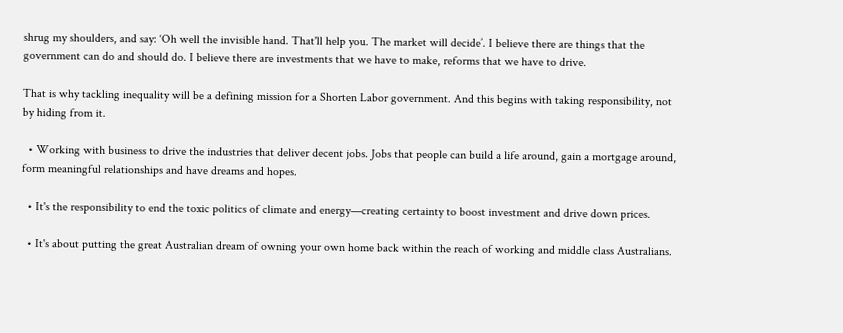shrug my shoulders, and say: ‘Oh well the invisible hand. That'll help you. The market will decide’. I believe there are things that the government can do and should do. I believe there are investments that we have to make, reforms that we have to drive.

That is why tackling inequality will be a defining mission for a Shorten Labor government. And this begins with taking responsibility, not by hiding from it.

  • Working with business to drive the industries that deliver decent jobs. Jobs that people can build a life around, gain a mortgage around, form meaningful relationships and have dreams and hopes.

  • It's the responsibility to end the toxic politics of climate and energy—creating certainty to boost investment and drive down prices.

  • It's about putting the great Australian dream of owning your own home back within the reach of working and middle class Australians.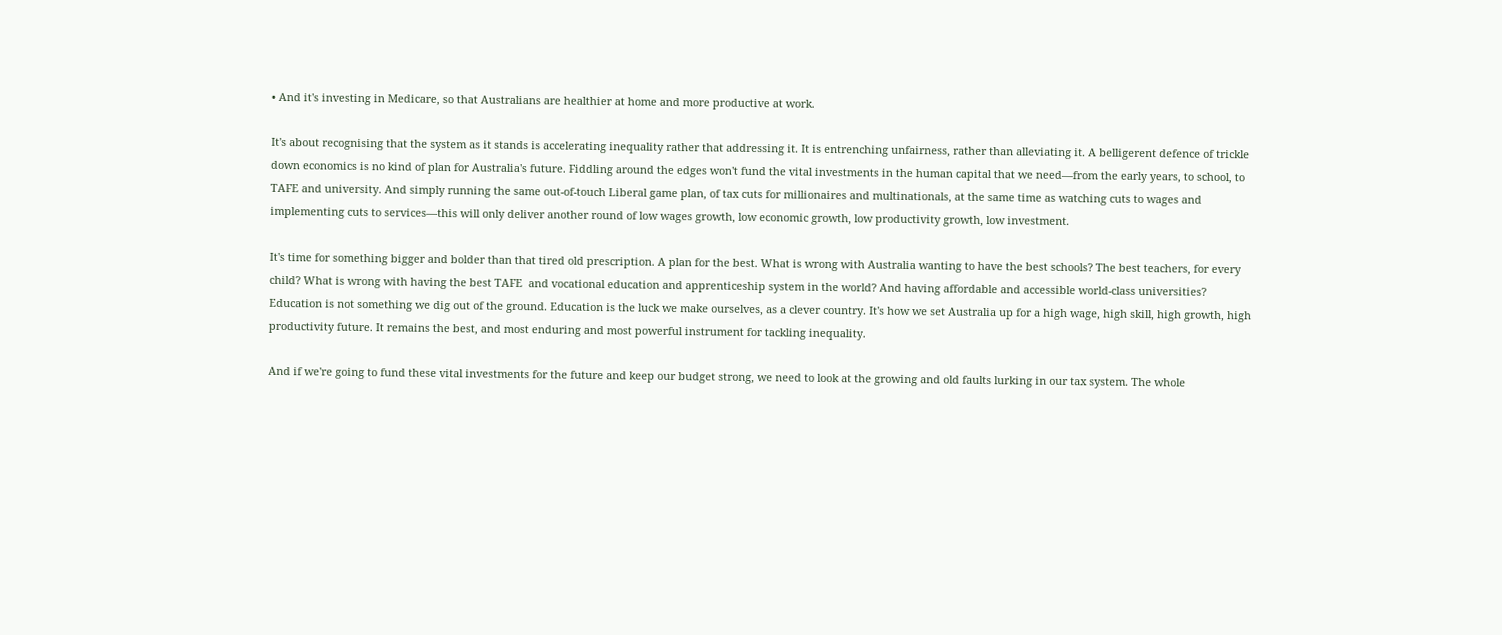• And it's investing in Medicare, so that Australians are healthier at home and more productive at work.

It's about recognising that the system as it stands is accelerating inequality rather that addressing it. It is entrenching unfairness, rather than alleviating it. A belligerent defence of trickle down economics is no kind of plan for Australia's future. Fiddling around the edges won't fund the vital investments in the human capital that we need—from the early years, to school, to TAFE and university. And simply running the same out-of-touch Liberal game plan, of tax cuts for millionaires and multinationals, at the same time as watching cuts to wages and implementing cuts to services—this will only deliver another round of low wages growth, low economic growth, low productivity growth, low investment.

It's time for something bigger and bolder than that tired old prescription. A plan for the best. What is wrong with Australia wanting to have the best schools? The best teachers, for every child? What is wrong with having the best TAFE  and vocational education and apprenticeship system in the world? And having affordable and accessible world-class universities? Education is not something we dig out of the ground. Education is the luck we make ourselves, as a clever country. It's how we set Australia up for a high wage, high skill, high growth, high productivity future. It remains the best, and most enduring and most powerful instrument for tackling inequality.

And if we're going to fund these vital investments for the future and keep our budget strong, we need to look at the growing and old faults lurking in our tax system. The whole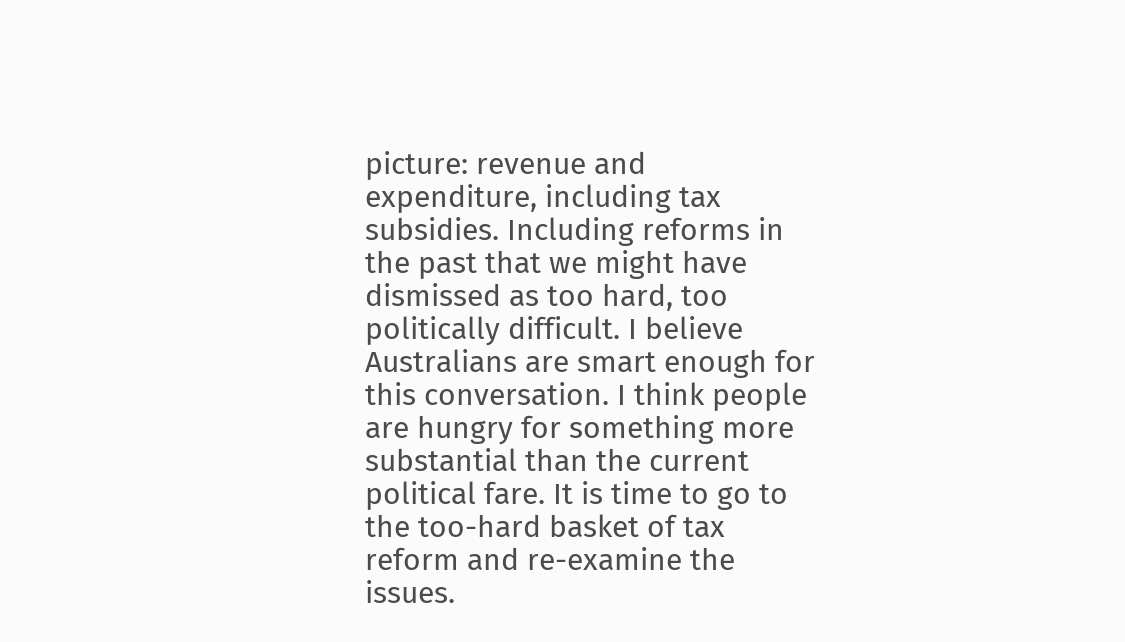picture: revenue and expenditure, including tax subsidies. Including reforms in the past that we might have dismissed as too hard, too politically difficult. I believe Australians are smart enough for this conversation. I think people are hungry for something more substantial than the current political fare. It is time to go to the too-hard basket of tax reform and re-examine the issues.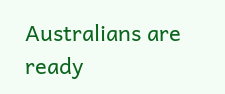Australians are ready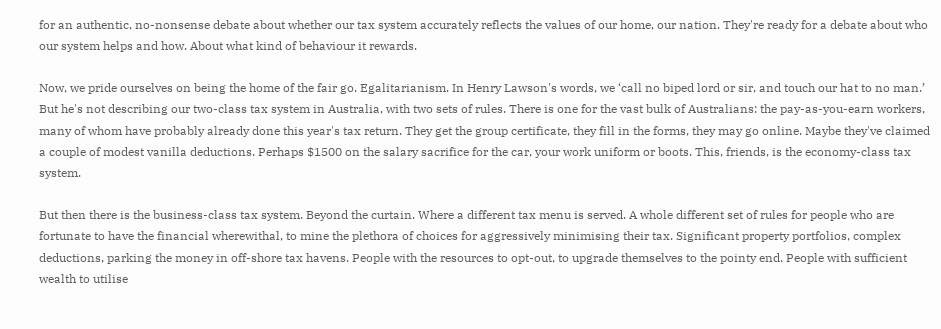for an authentic, no-nonsense debate about whether our tax system accurately reflects the values of our home, our nation. They're ready for a debate about who our system helps and how. About what kind of behaviour it rewards.

Now, we pride ourselves on being the home of the fair go. Egalitarianism. In Henry Lawson's words, we ‘call no biped lord or sir, and touch our hat to no man.’ But he's not describing our two-class tax system in Australia, with two sets of rules. There is one for the vast bulk of Australians: the pay-as-you-earn workers, many of whom have probably already done this year's tax return. They get the group certificate, they fill in the forms, they may go online. Maybe they've claimed a couple of modest vanilla deductions. Perhaps $1500 on the salary sacrifice for the car, your work uniform or boots. This, friends, is the economy-class tax system.

But then there is the business-class tax system. Beyond the curtain. Where a different tax menu is served. A whole different set of rules for people who are fortunate to have the financial wherewithal, to mine the plethora of choices for aggressively minimising their tax. Significant property portfolios, complex deductions, parking the money in off-shore tax havens. People with the resources to opt-out, to upgrade themselves to the pointy end. People with sufficient wealth to utilise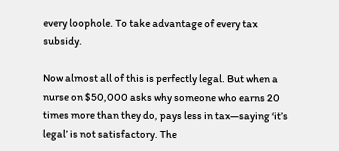every loophole. To take advantage of every tax subsidy.

Now almost all of this is perfectly legal. But when a nurse on $50,000 asks why someone who earns 20 times more than they do, pays less in tax—saying ‘it’s legal’ is not satisfactory. The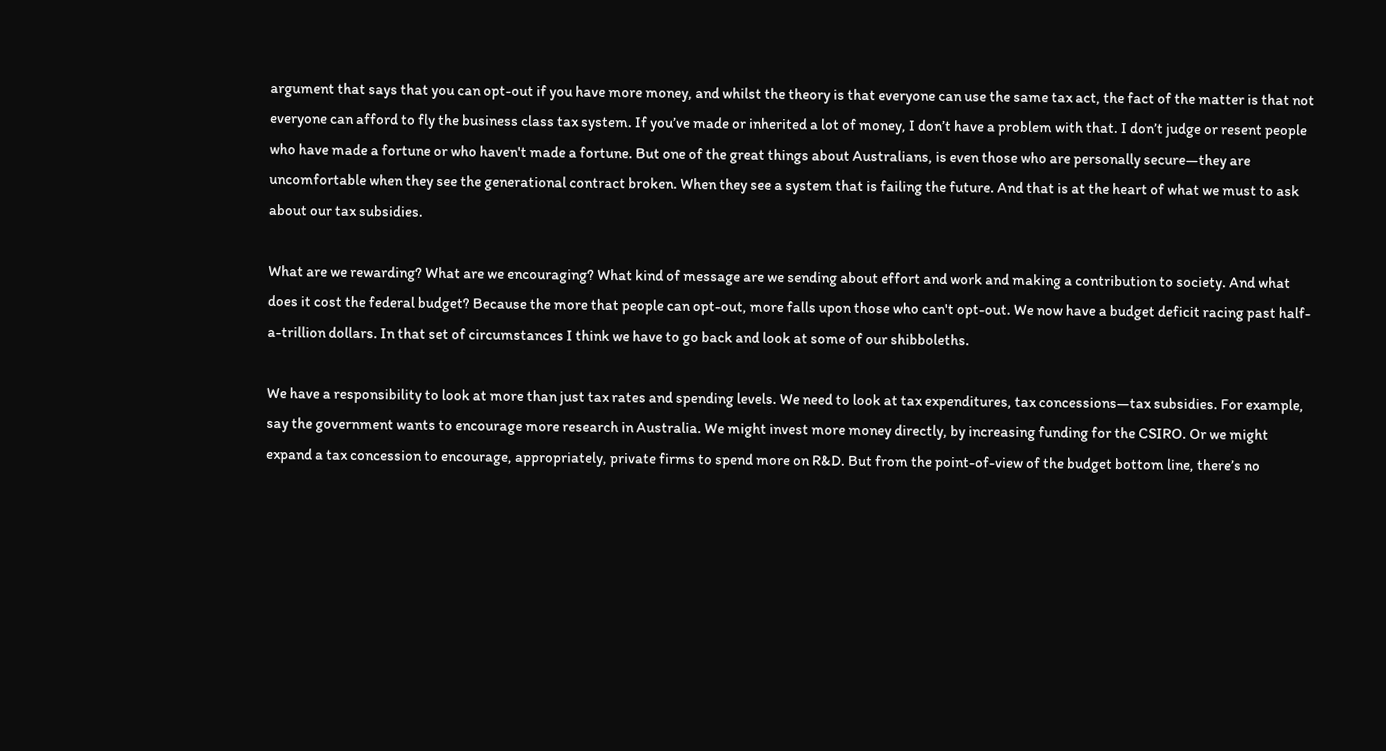argument that says that you can opt-out if you have more money, and whilst the theory is that everyone can use the same tax act, the fact of the matter is that not everyone can afford to fly the business class tax system. If you’ve made or inherited a lot of money, I don’t have a problem with that. I don’t judge or resent people who have made a fortune or who haven't made a fortune. But one of the great things about Australians, is even those who are personally secure—they are uncomfortable when they see the generational contract broken. When they see a system that is failing the future. And that is at the heart of what we must to ask about our tax subsidies.

What are we rewarding? What are we encouraging? What kind of message are we sending about effort and work and making a contribution to society. And what does it cost the federal budget? Because the more that people can opt-out, more falls upon those who can't opt-out. We now have a budget deficit racing past half-a-trillion dollars. In that set of circumstances I think we have to go back and look at some of our shibboleths.

We have a responsibility to look at more than just tax rates and spending levels. We need to look at tax expenditures, tax concessions—tax subsidies. For example, say the government wants to encourage more research in Australia. We might invest more money directly, by increasing funding for the CSIRO. Or we might expand a tax concession to encourage, appropriately, private firms to spend more on R&D. But from the point-of-view of the budget bottom line, there’s no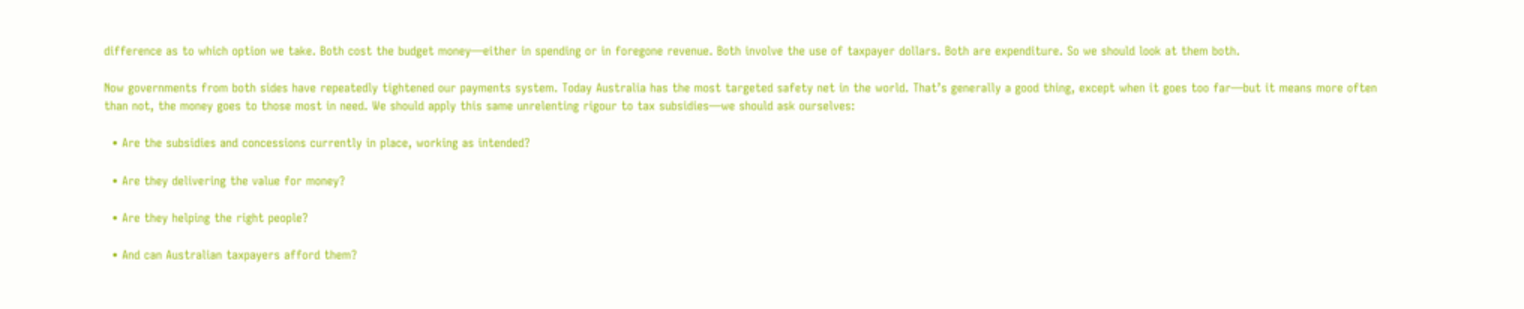difference as to which option we take. Both cost the budget money—either in spending or in foregone revenue. Both involve the use of taxpayer dollars. Both are expenditure. So we should look at them both.

Now governments from both sides have repeatedly tightened our payments system. Today Australia has the most targeted safety net in the world. That’s generally a good thing, except when it goes too far—but it means more often than not, the money goes to those most in need. We should apply this same unrelenting rigour to tax subsidies—we should ask ourselves:

  • Are the subsidies and concessions currently in place, working as intended?

  • Are they delivering the value for money?

  • Are they helping the right people?

  • And can Australian taxpayers afford them?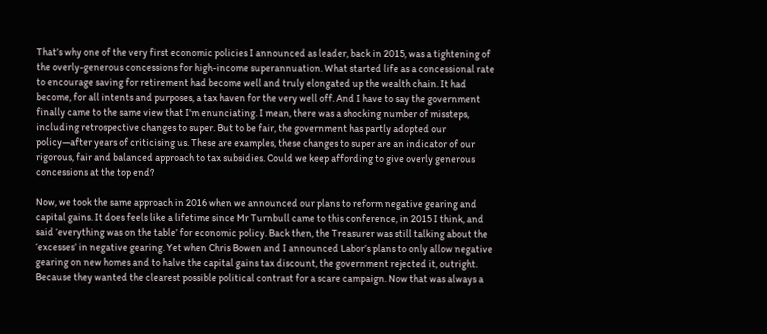That’s why one of the very first economic policies I announced as leader, back in 2015, was a tightening of the overly-generous concessions for high-income superannuation. What started life as a concessional rate to encourage saving for retirement had become well and truly elongated up the wealth chain. It had become, for all intents and purposes, a tax haven for the very well off. And I have to say the government finally came to the same view that I'm enunciating. I mean, there was a shocking number of missteps, including retrospective changes to super. But to be fair, the government has partly adopted our policy—after years of criticising us. These are examples, these changes to super are an indicator of our rigorous, fair and balanced approach to tax subsidies. Could we keep affording to give overly generous concessions at the top end?

Now, we took the same approach in 2016 when we announced our plans to reform negative gearing and capital gains. It does feels like a lifetime since Mr Turnbull came to this conference, in 2015 I think, and said ‘everything was on the table’ for economic policy. Back then, the Treasurer was still talking about the ‘excesses’ in negative gearing. Yet when Chris Bowen and I announced Labor’s plans to only allow negative gearing on new homes and to halve the capital gains tax discount, the government rejected it, outright. Because they wanted the clearest possible political contrast for a scare campaign. Now that was always a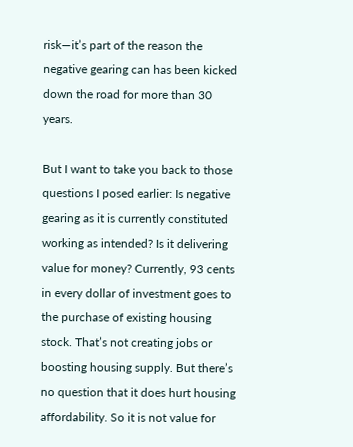risk—it’s part of the reason the negative gearing can has been kicked down the road for more than 30 years.

But I want to take you back to those questions I posed earlier: Is negative gearing as it is currently constituted working as intended? Is it delivering value for money? Currently, 93 cents in every dollar of investment goes to the purchase of existing housing stock. That’s not creating jobs or boosting housing supply. But there’s no question that it does hurt housing affordability. So it is not value for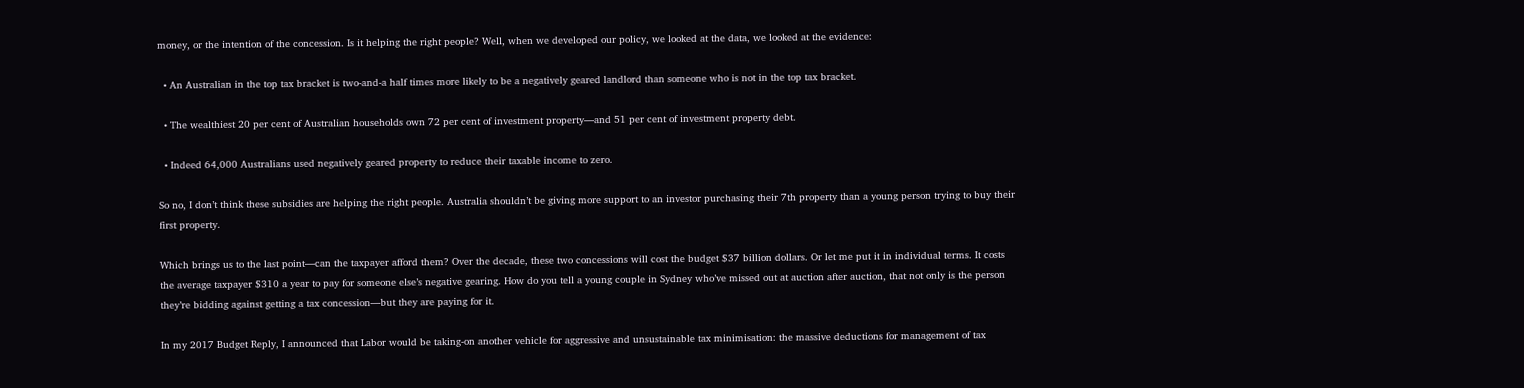money, or the intention of the concession. Is it helping the right people? Well, when we developed our policy, we looked at the data, we looked at the evidence:

  • An Australian in the top tax bracket is two-and-a half times more likely to be a negatively geared landlord than someone who is not in the top tax bracket.

  • The wealthiest 20 per cent of Australian households own 72 per cent of investment property—and 51 per cent of investment property debt.

  • Indeed 64,000 Australians used negatively geared property to reduce their taxable income to zero.

So no, I don’t think these subsidies are helping the right people. Australia shouldn’t be giving more support to an investor purchasing their 7th property than a young person trying to buy their first property.

Which brings us to the last point—can the taxpayer afford them? Over the decade, these two concessions will cost the budget $37 billion dollars. Or let me put it in individual terms. It costs the average taxpayer $310 a year to pay for someone else’s negative gearing. How do you tell a young couple in Sydney who’ve missed out at auction after auction, that not only is the person they’re bidding against getting a tax concession—but they are paying for it.

In my 2017 Budget Reply, I announced that Labor would be taking-on another vehicle for aggressive and unsustainable tax minimisation: the massive deductions for management of tax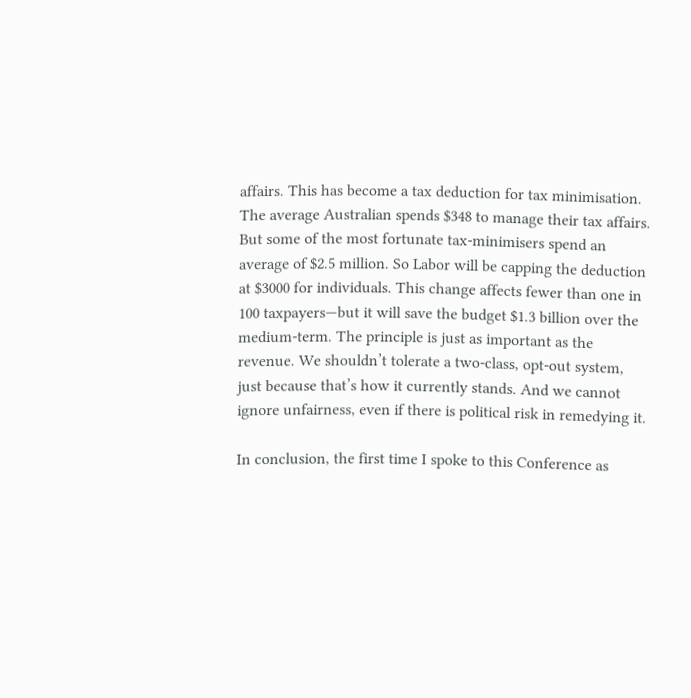affairs. This has become a tax deduction for tax minimisation. The average Australian spends $348 to manage their tax affairs. But some of the most fortunate tax-minimisers spend an average of $2.5 million. So Labor will be capping the deduction at $3000 for individuals. This change affects fewer than one in 100 taxpayers—but it will save the budget $1.3 billion over the medium-term. The principle is just as important as the revenue. We shouldn’t tolerate a two-class, opt-out system, just because that’s how it currently stands. And we cannot ignore unfairness, even if there is political risk in remedying it.

In conclusion, the first time I spoke to this Conference as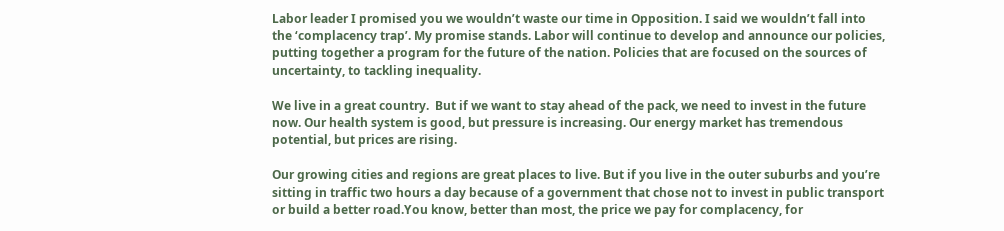Labor leader I promised you we wouldn’t waste our time in Opposition. I said we wouldn’t fall into the ‘complacency trap’. My promise stands. Labor will continue to develop and announce our policies, putting together a program for the future of the nation. Policies that are focused on the sources of uncertainty, to tackling inequality.

We live in a great country.  But if we want to stay ahead of the pack, we need to invest in the future now. Our health system is good, but pressure is increasing. Our energy market has tremendous potential, but prices are rising.

Our growing cities and regions are great places to live. But if you live in the outer suburbs and you’re sitting in traffic two hours a day because of a government that chose not to invest in public transport or build a better road.You know, better than most, the price we pay for complacency, for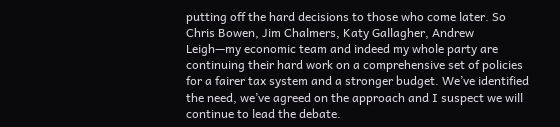putting off the hard decisions to those who come later. So Chris Bowen, Jim Chalmers, Katy Gallagher, Andrew Leigh—my economic team and indeed my whole party are continuing their hard work on a comprehensive set of policies for a fairer tax system and a stronger budget. We’ve identified the need, we’ve agreed on the approach and I suspect we will continue to lead the debate.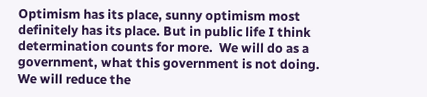Optimism has its place, sunny optimism most definitely has its place. But in public life I think determination counts for more.  We will do as a government, what this government is not doing. We will reduce the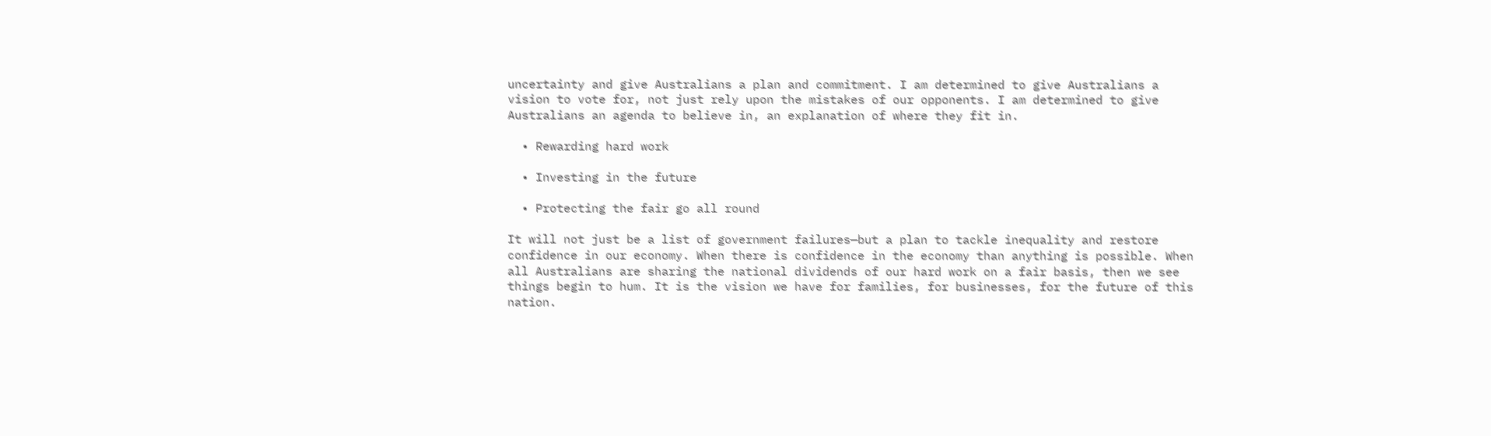uncertainty and give Australians a plan and commitment. I am determined to give Australians a vision to vote for, not just rely upon the mistakes of our opponents. I am determined to give Australians an agenda to believe in, an explanation of where they fit in.

  • Rewarding hard work

  • Investing in the future

  • Protecting the fair go all round

It will not just be a list of government failures—but a plan to tackle inequality and restore confidence in our economy. When there is confidence in the economy than anything is possible. When all Australians are sharing the national dividends of our hard work on a fair basis, then we see things begin to hum. It is the vision we have for families, for businesses, for the future of this nation.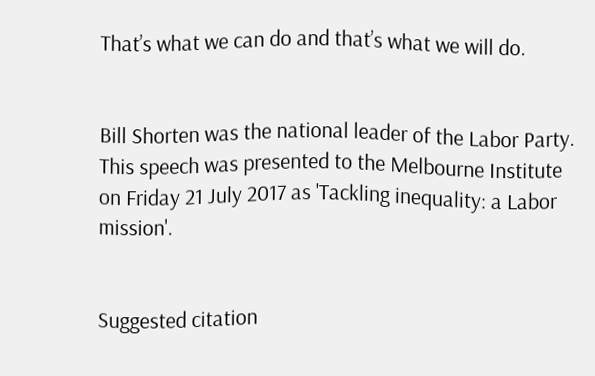That’s what we can do and that’s what we will do.


Bill Shorten was the national leader of the Labor Party. This speech was presented to the Melbourne Institute on Friday 21 July 2017 as 'Tackling inequality: a Labor mission'.


Suggested citation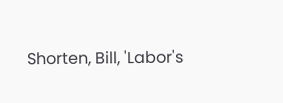Shorten, Bill, 'Labor's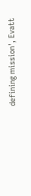defining mission', Evatt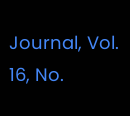Journal, Vol. 16, No.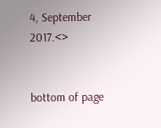4, September 2017.<>


bottom of page